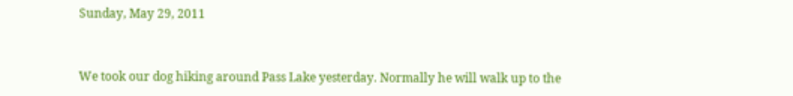Sunday, May 29, 2011


We took our dog hiking around Pass Lake yesterday. Normally he will walk up to the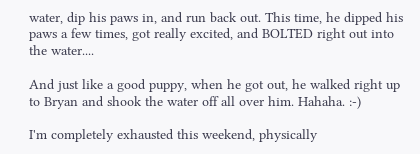water, dip his paws in, and run back out. This time, he dipped his paws a few times, got really excited, and BOLTED right out into the water....

And just like a good puppy, when he got out, he walked right up to Bryan and shook the water off all over him. Hahaha. :-)

I'm completely exhausted this weekend, physically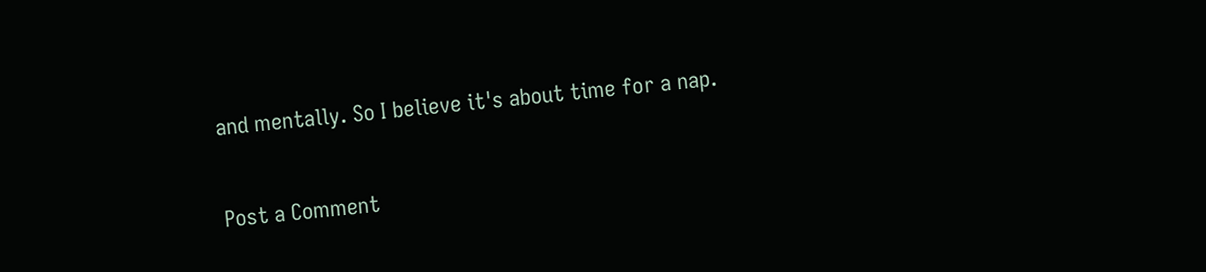and mentally. So I believe it's about time for a nap.


Post a Comment